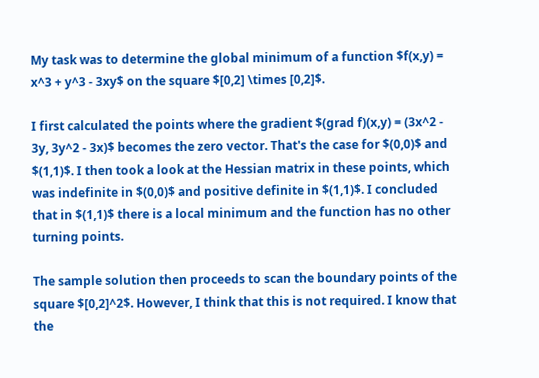My task was to determine the global minimum of a function $f(x,y) = x^3 + y^3 - 3xy$ on the square $[0,2] \times [0,2]$.

I first calculated the points where the gradient $(grad f)(x,y) = (3x^2 - 3y, 3y^2 - 3x)$ becomes the zero vector. That's the case for $(0,0)$ and $(1,1)$. I then took a look at the Hessian matrix in these points, which was indefinite in $(0,0)$ and positive definite in $(1,1)$. I concluded that in $(1,1)$ there is a local minimum and the function has no other turning points.

The sample solution then proceeds to scan the boundary points of the square $[0,2]^2$. However, I think that this is not required. I know that the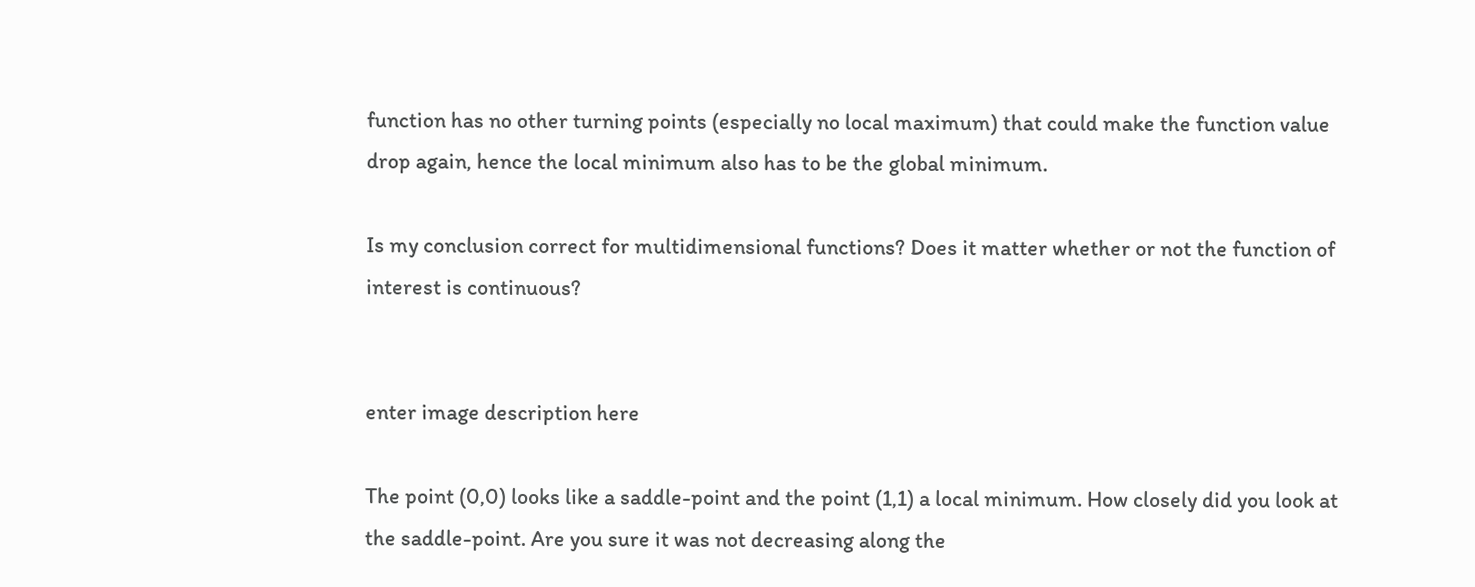function has no other turning points (especially no local maximum) that could make the function value drop again, hence the local minimum also has to be the global minimum.

Is my conclusion correct for multidimensional functions? Does it matter whether or not the function of interest is continuous?


enter image description here

The point (0,0) looks like a saddle-point and the point (1,1) a local minimum. How closely did you look at the saddle-point. Are you sure it was not decreasing along the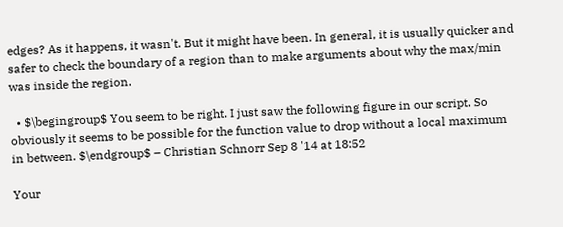edges? As it happens, it wasn't. But it might have been. In general, it is usually quicker and safer to check the boundary of a region than to make arguments about why the max/min was inside the region.

  • $\begingroup$ You seem to be right. I just saw the following figure in our script. So obviously it seems to be possible for the function value to drop without a local maximum in between. $\endgroup$ – Christian Schnorr Sep 8 '14 at 18:52

Your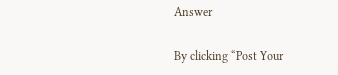Answer

By clicking “Post Your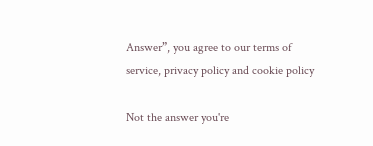Answer”, you agree to our terms of service, privacy policy and cookie policy

Not the answer you're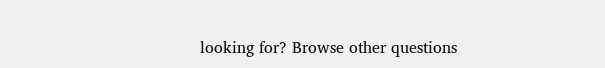looking for? Browse other questions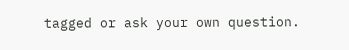tagged or ask your own question.